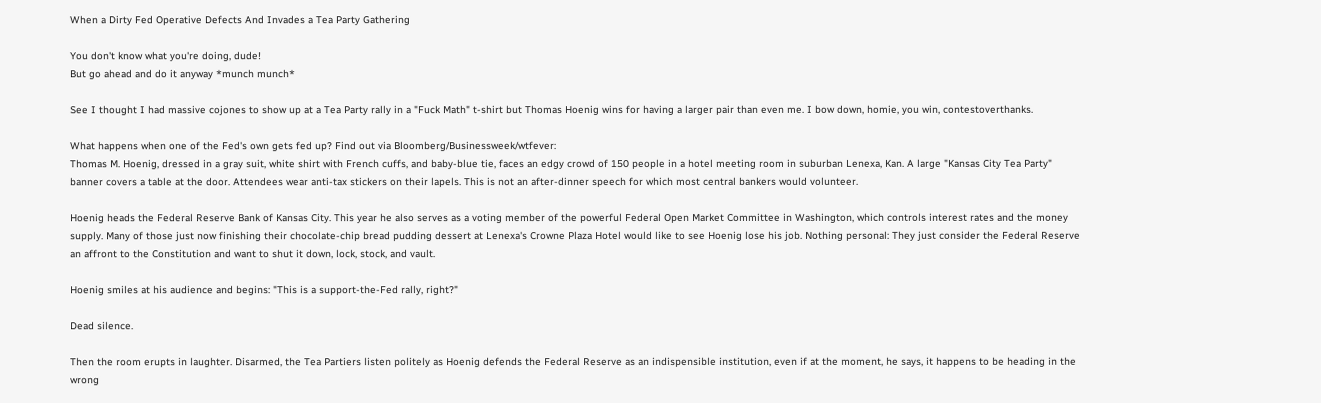When a Dirty Fed Operative Defects And Invades a Tea Party Gathering

You don't know what you're doing, dude!
But go ahead and do it anyway *munch munch*

See I thought I had massive cojones to show up at a Tea Party rally in a "Fuck Math" t-shirt but Thomas Hoenig wins for having a larger pair than even me. I bow down, homie, you win, contestoverthanks.

What happens when one of the Fed's own gets fed up? Find out via Bloomberg/Businessweek/wtfever:
Thomas M. Hoenig, dressed in a gray suit, white shirt with French cuffs, and baby-blue tie, faces an edgy crowd of 150 people in a hotel meeting room in suburban Lenexa, Kan. A large "Kansas City Tea Party" banner covers a table at the door. Attendees wear anti-tax stickers on their lapels. This is not an after-dinner speech for which most central bankers would volunteer.

Hoenig heads the Federal Reserve Bank of Kansas City. This year he also serves as a voting member of the powerful Federal Open Market Committee in Washington, which controls interest rates and the money supply. Many of those just now finishing their chocolate-chip bread pudding dessert at Lenexa's Crowne Plaza Hotel would like to see Hoenig lose his job. Nothing personal: They just consider the Federal Reserve an affront to the Constitution and want to shut it down, lock, stock, and vault.

Hoenig smiles at his audience and begins: "This is a support-the-Fed rally, right?"

Dead silence.

Then the room erupts in laughter. Disarmed, the Tea Partiers listen politely as Hoenig defends the Federal Reserve as an indispensible institution, even if at the moment, he says, it happens to be heading in the wrong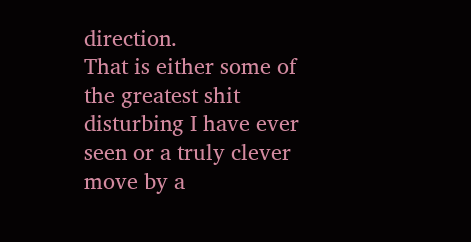direction.
That is either some of the greatest shit disturbing I have ever seen or a truly clever move by a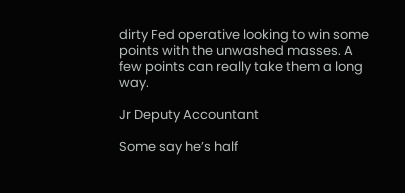dirty Fed operative looking to win some points with the unwashed masses. A few points can really take them a long way.

Jr Deputy Accountant

Some say he’s half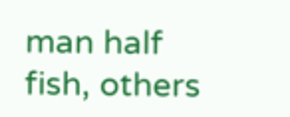man half fish, others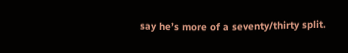say he’s more of a seventy/thirty split.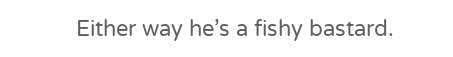Either way he’s a fishy bastard.